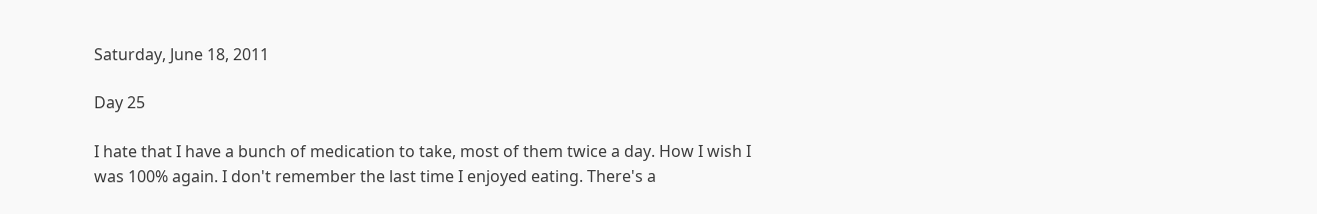Saturday, June 18, 2011

Day 25

I hate that I have a bunch of medication to take, most of them twice a day. How I wish I was 100% again. I don't remember the last time I enjoyed eating. There's a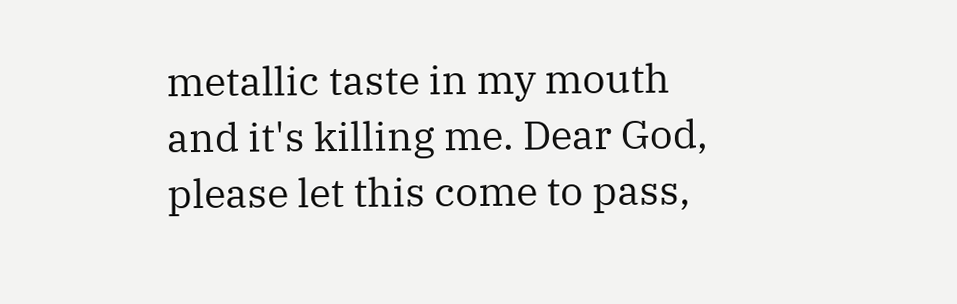metallic taste in my mouth and it's killing me. Dear God, please let this come to pass,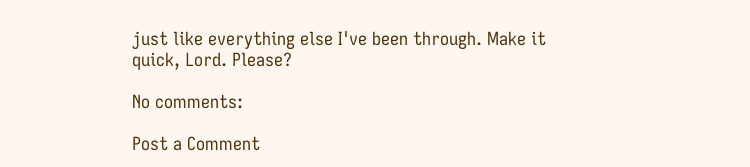just like everything else I've been through. Make it quick, Lord. Please?

No comments:

Post a Comment